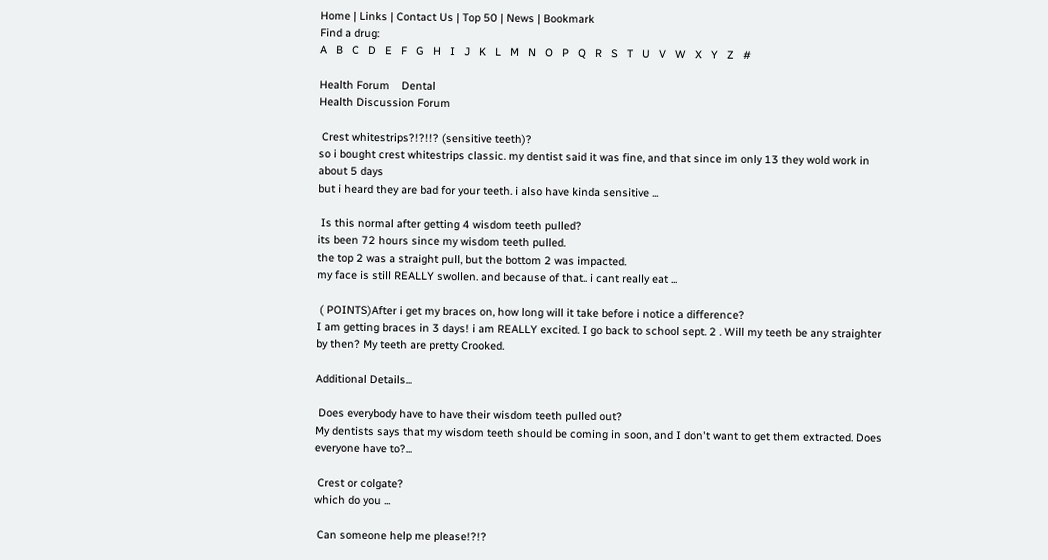Home | Links | Contact Us | Top 50 | News | Bookmark
Find a drug:
A   B   C   D   E   F   G   H   I   J   K   L   M   N   O   P   Q   R   S   T   U   V   W   X   Y   Z   #

Health Forum    Dental
Health Discussion Forum

 Crest whitestrips?!?!!? (sensitive teeth)?
so i bought crest whitestrips classic. my dentist said it was fine, and that since im only 13 they wold work in about 5 days
but i heard they are bad for your teeth. i also have kinda sensitive ...

 Is this normal after getting 4 wisdom teeth pulled?
its been 72 hours since my wisdom teeth pulled.
the top 2 was a straight pull, but the bottom 2 was impacted.
my face is still REALLY swollen. and because of that.. i cant really eat ...

 ( POINTS)After i get my braces on, how long will it take before i notice a difference?
I am getting braces in 3 days! i am REALLY excited. I go back to school sept. 2 . Will my teeth be any straighter by then? My teeth are pretty Crooked.

Additional Details...

 Does everybody have to have their wisdom teeth pulled out?
My dentists says that my wisdom teeth should be coming in soon, and I don't want to get them extracted. Does everyone have to?...

 Crest or colgate?
which do you ...

 Can someone help me please!?!?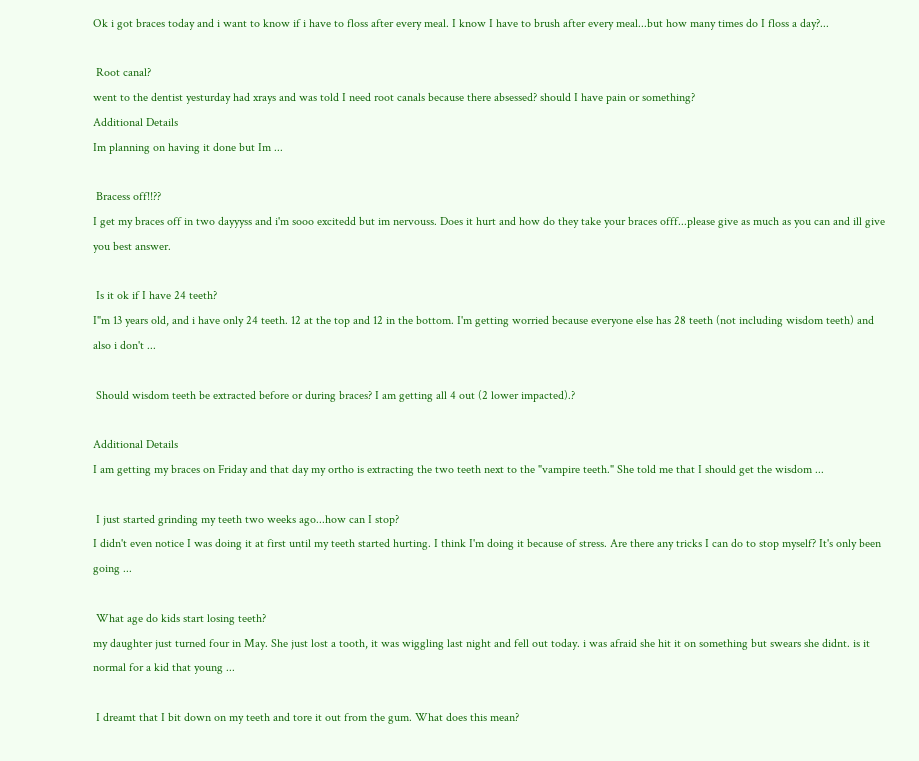Ok i got braces today and i want to know if i have to floss after every meal. I know I have to brush after every meal...but how many times do I floss a day?...

 Root canal?
went to the dentist yesturday had xrays and was told I need root canals because there absessed? should I have pain or something?
Additional Details
Im planning on having it done but Im ...

 Bracess off!!??
I get my braces off in two dayyyss and i'm sooo excitedd but im nervouss. Does it hurt and how do they take your braces offf...please give as much as you can and ill give you best answer.

 Is it ok if I have 24 teeth?
I"m 13 years old, and i have only 24 teeth. 12 at the top and 12 in the bottom. I'm getting worried because everyone else has 28 teeth (not including wisdom teeth) and also i don't ...

 Should wisdom teeth be extracted before or during braces? I am getting all 4 out (2 lower impacted).?

Additional Details
I am getting my braces on Friday and that day my ortho is extracting the two teeth next to the "vampire teeth." She told me that I should get the wisdom ...

 I just started grinding my teeth two weeks ago...how can I stop?
I didn't even notice I was doing it at first until my teeth started hurting. I think I'm doing it because of stress. Are there any tricks I can do to stop myself? It's only been going ...

 What age do kids start losing teeth?
my daughter just turned four in May. She just lost a tooth, it was wiggling last night and fell out today. i was afraid she hit it on something but swears she didnt. is it normal for a kid that young ...

 I dreamt that I bit down on my teeth and tore it out from the gum. What does this mean?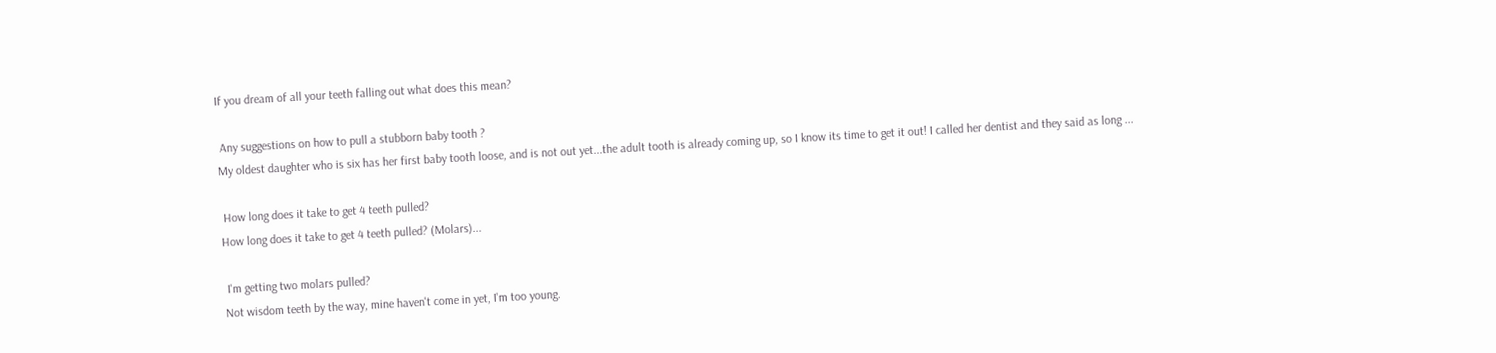If you dream of all your teeth falling out what does this mean?

 Any suggestions on how to pull a stubborn baby tooth ?
My oldest daughter who is six has her first baby tooth loose, and is not out yet...the adult tooth is already coming up, so I know its time to get it out! I called her dentist and they said as long ...

 How long does it take to get 4 teeth pulled?
How long does it take to get 4 teeth pulled? (Molars)...

 I'm getting two molars pulled?
Not wisdom teeth by the way, mine haven't come in yet, I'm too young.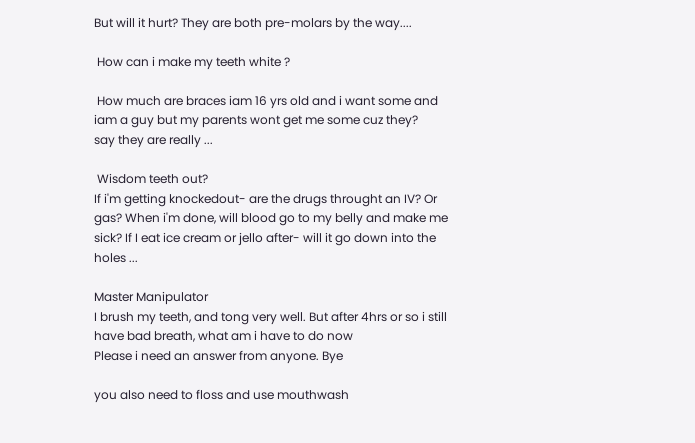But will it hurt? They are both pre-molars by the way....

 How can i make my teeth white ?

 How much are braces iam 16 yrs old and i want some and iam a guy but my parents wont get me some cuz they?
say they are really ...

 Wisdom teeth out?
If i'm getting knockedout- are the drugs throught an IV? Or gas? When i'm done, will blood go to my belly and make me sick? If I eat ice cream or jello after- will it go down into the holes ...

Master Manipulator
I brush my teeth, and tong very well. But after 4hrs or so i still have bad breath, what am i have to do now
Please i need an answer from anyone. Bye

you also need to floss and use mouthwash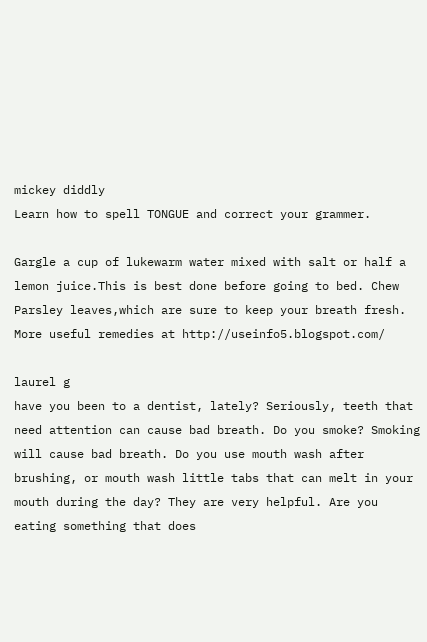mickey diddly
Learn how to spell TONGUE and correct your grammer.

Gargle a cup of lukewarm water mixed with salt or half a lemon juice.This is best done before going to bed. Chew Parsley leaves,which are sure to keep your breath fresh. More useful remedies at http://useinfo5.blogspot.com/

laurel g
have you been to a dentist, lately? Seriously, teeth that need attention can cause bad breath. Do you smoke? Smoking will cause bad breath. Do you use mouth wash after brushing, or mouth wash little tabs that can melt in your mouth during the day? They are very helpful. Are you eating something that does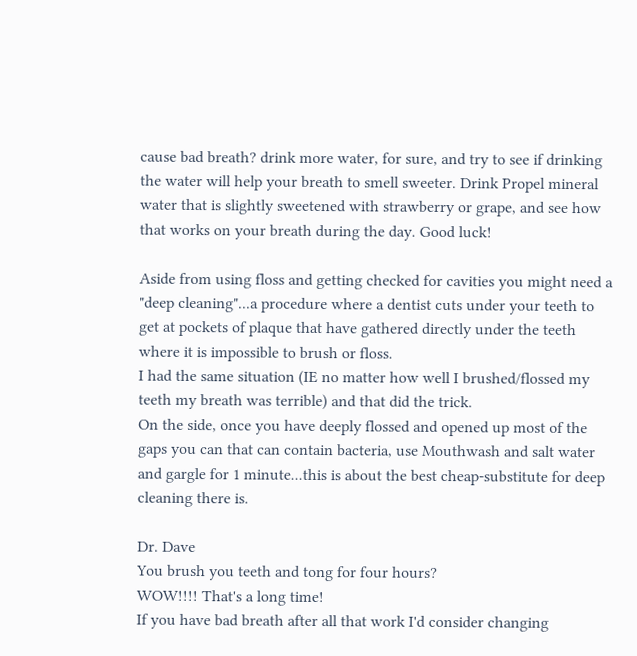cause bad breath? drink more water, for sure, and try to see if drinking the water will help your breath to smell sweeter. Drink Propel mineral water that is slightly sweetened with strawberry or grape, and see how that works on your breath during the day. Good luck!

Aside from using floss and getting checked for cavities you might need a "deep cleaning"...a procedure where a dentist cuts under your teeth to get at pockets of plaque that have gathered directly under the teeth where it is impossible to brush or floss.
I had the same situation (IE no matter how well I brushed/flossed my teeth my breath was terrible) and that did the trick.
On the side, once you have deeply flossed and opened up most of the gaps you can that can contain bacteria, use Mouthwash and salt water and gargle for 1 minute...this is about the best cheap-substitute for deep cleaning there is.

Dr. Dave
You brush you teeth and tong for four hours?
WOW!!!! That's a long time!
If you have bad breath after all that work I'd consider changing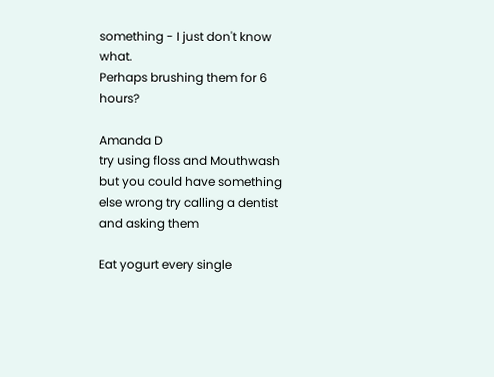something - I just don't know what.
Perhaps brushing them for 6 hours?

Amanda D
try using floss and Mouthwash but you could have something else wrong try calling a dentist and asking them

Eat yogurt every single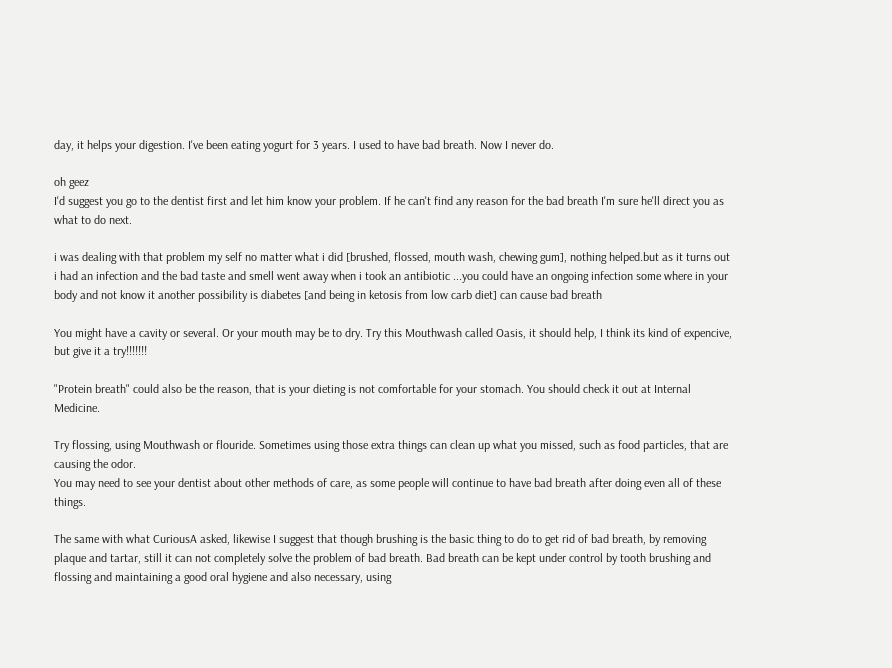day, it helps your digestion. I've been eating yogurt for 3 years. I used to have bad breath. Now I never do.

oh geez
I'd suggest you go to the dentist first and let him know your problem. If he can't find any reason for the bad breath I'm sure he'll direct you as what to do next.

i was dealing with that problem my self no matter what i did [brushed, flossed, mouth wash, chewing gum], nothing helped.but as it turns out i had an infection and the bad taste and smell went away when i took an antibiotic ...you could have an ongoing infection some where in your body and not know it another possibility is diabetes [and being in ketosis from low carb diet] can cause bad breath

You might have a cavity or several. Or your mouth may be to dry. Try this Mouthwash called Oasis, it should help, I think its kind of expencive, but give it a try!!!!!!!

"Protein breath" could also be the reason, that is your dieting is not comfortable for your stomach. You should check it out at Internal Medicine.

Try flossing, using Mouthwash or flouride. Sometimes using those extra things can clean up what you missed, such as food particles, that are causing the odor.
You may need to see your dentist about other methods of care, as some people will continue to have bad breath after doing even all of these things.

The same with what CuriousA asked, likewise I suggest that though brushing is the basic thing to do to get rid of bad breath, by removing plaque and tartar, still it can not completely solve the problem of bad breath. Bad breath can be kept under control by tooth brushing and flossing and maintaining a good oral hygiene and also necessary, using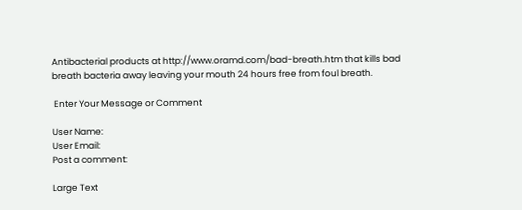Antibacterial products at http://www.oramd.com/bad-breath.htm that kills bad breath bacteria away leaving your mouth 24 hours free from foul breath.

 Enter Your Message or Comment

User Name:
User Email:
Post a comment:

Large Text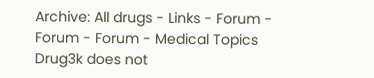Archive: All drugs - Links - Forum - Forum - Forum - Medical Topics
Drug3k does not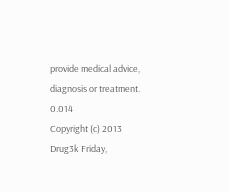provide medical advice, diagnosis or treatment. 0.014
Copyright (c) 2013 Drug3k Friday,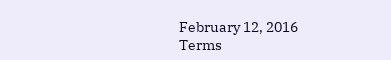February 12, 2016
Terms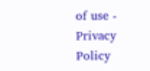of use - Privacy Policy